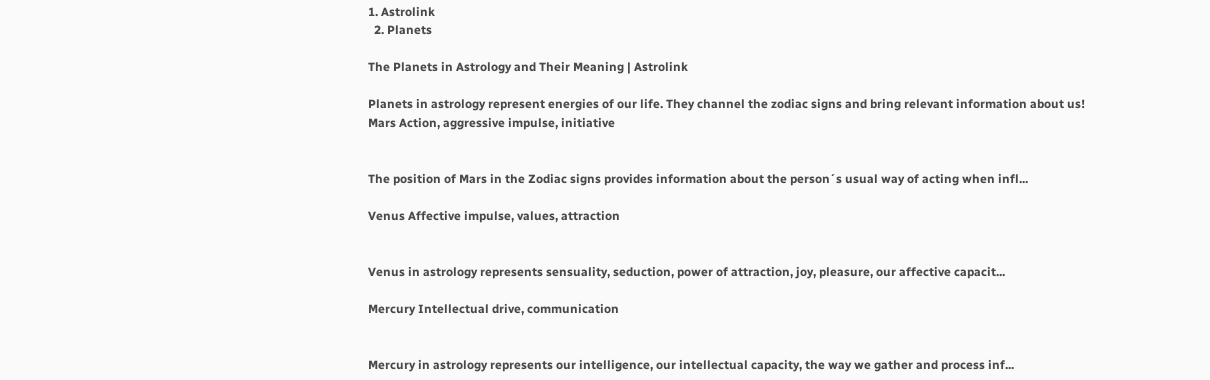1. Astrolink
  2. Planets

The Planets in Astrology and Their Meaning | Astrolink

Planets in astrology represent energies of our life. They channel the zodiac signs and bring relevant information about us!
Mars Action, aggressive impulse, initiative


The position of Mars in the Zodiac signs provides information about the person´s usual way of acting when infl...

Venus Affective impulse, values, attraction


Venus in astrology represents sensuality, seduction, power of attraction, joy, pleasure, our affective capacit...

Mercury Intellectual drive, communication


Mercury in astrology represents our intelligence, our intellectual capacity, the way we gather and process inf...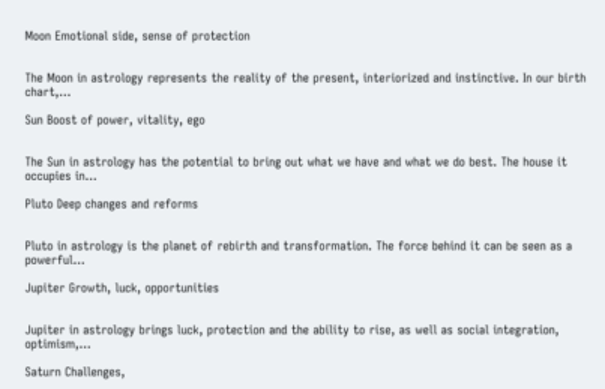Moon Emotional side, sense of protection


The Moon in astrology represents the reality of the present, interiorized and instinctive. In our birth chart,...

Sun Boost of power, vitality, ego


The Sun in astrology has the potential to bring out what we have and what we do best. The house it occupies in...

Pluto Deep changes and reforms


Pluto in astrology is the planet of rebirth and transformation. The force behind it can be seen as a powerful...

Jupiter Growth, luck, opportunities


Jupiter in astrology brings luck, protection and the ability to rise, as well as social integration, optimism,...

Saturn Challenges,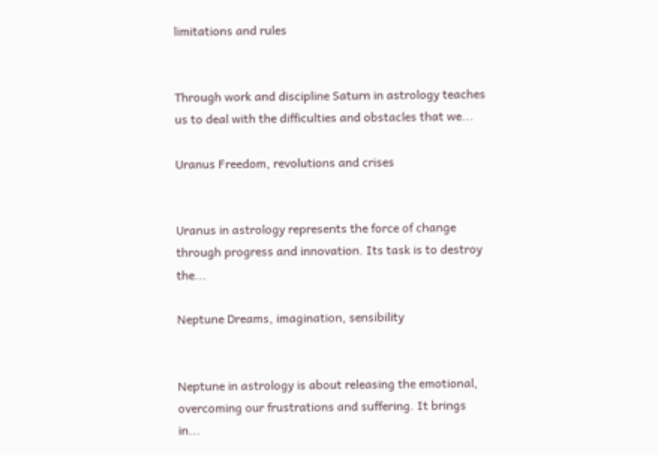limitations and rules


Through work and discipline Saturn in astrology teaches us to deal with the difficulties and obstacles that we...

Uranus Freedom, revolutions and crises


Uranus in astrology represents the force of change through progress and innovation. Its task is to destroy the...

Neptune Dreams, imagination, sensibility


Neptune in astrology is about releasing the emotional, overcoming our frustrations and suffering. It brings in...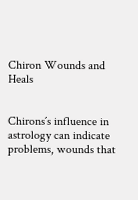Chiron Wounds and Heals


Chirons´s influence in astrology can indicate problems, wounds that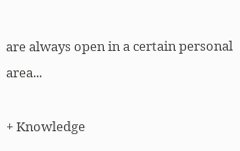are always open in a certain personal area...

+ Knowledge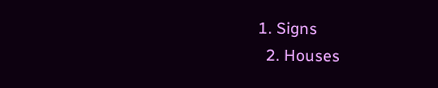1. Signs
  2. Houses